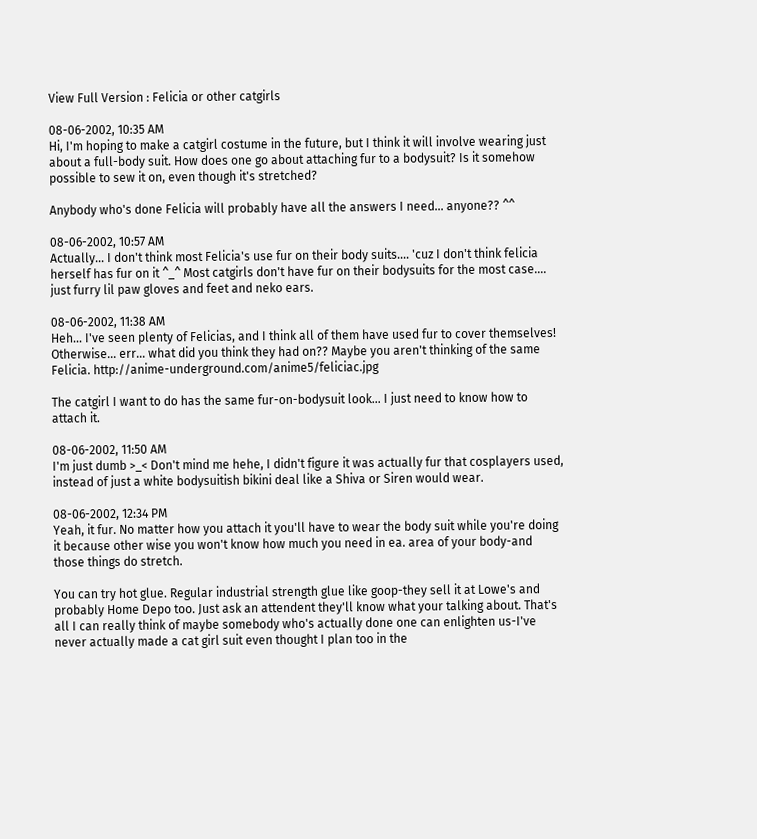View Full Version : Felicia or other catgirls

08-06-2002, 10:35 AM
Hi, I'm hoping to make a catgirl costume in the future, but I think it will involve wearing just about a full-body suit. How does one go about attaching fur to a bodysuit? Is it somehow possible to sew it on, even though it's stretched?

Anybody who's done Felicia will probably have all the answers I need... anyone?? ^^

08-06-2002, 10:57 AM
Actually... I don't think most Felicia's use fur on their body suits.... 'cuz I don't think felicia herself has fur on it ^_^ Most catgirls don't have fur on their bodysuits for the most case.... just furry lil paw gloves and feet and neko ears.

08-06-2002, 11:38 AM
Heh... I've seen plenty of Felicias, and I think all of them have used fur to cover themselves! Otherwise... err... what did you think they had on?? Maybe you aren't thinking of the same Felicia. http://anime-underground.com/anime5/feliciac.jpg

The catgirl I want to do has the same fur-on-bodysuit look... I just need to know how to attach it.

08-06-2002, 11:50 AM
I'm just dumb >_< Don't mind me hehe, I didn't figure it was actually fur that cosplayers used, instead of just a white bodysuitish bikini deal like a Shiva or Siren would wear.

08-06-2002, 12:34 PM
Yeah, it fur. No matter how you attach it you'll have to wear the body suit while you're doing it because other wise you won't know how much you need in ea. area of your body-and those things do stretch.

You can try hot glue. Regular industrial strength glue like goop-they sell it at Lowe's and probably Home Depo too. Just ask an attendent they'll know what your talking about. That's all I can really think of maybe somebody who's actually done one can enlighten us-I've never actually made a cat girl suit even thought I plan too in the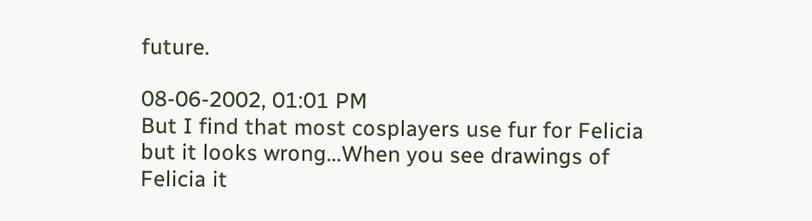future.

08-06-2002, 01:01 PM
But I find that most cosplayers use fur for Felicia but it looks wrong...When you see drawings of Felicia it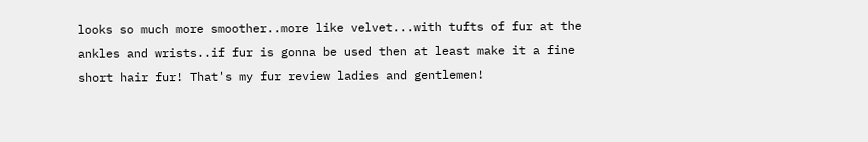looks so much more smoother..more like velvet...with tufts of fur at the ankles and wrists..if fur is gonna be used then at least make it a fine short hair fur! That's my fur review ladies and gentlemen!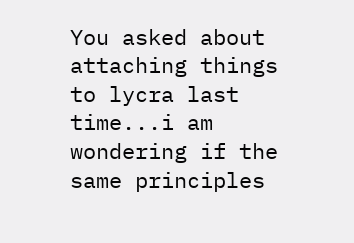You asked about attaching things to lycra last time...i am wondering if the same principles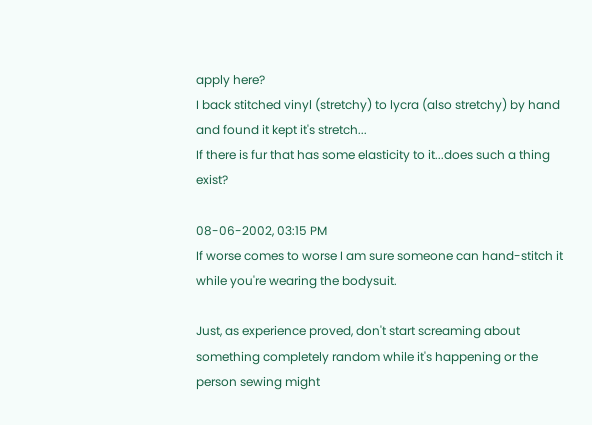apply here?
I back stitched vinyl (stretchy) to lycra (also stretchy) by hand and found it kept it's stretch...
If there is fur that has some elasticity to it...does such a thing exist?

08-06-2002, 03:15 PM
If worse comes to worse I am sure someone can hand-stitch it while you're wearing the bodysuit.

Just, as experience proved, don't start screaming about something completely random while it's happening or the person sewing might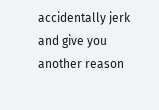accidentally jerk and give you another reason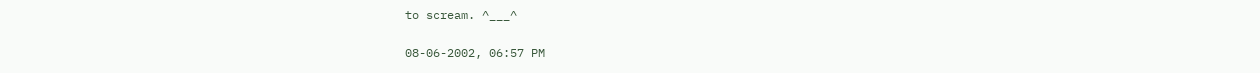to scream. ^___^

08-06-2002, 06:57 PM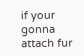if your gonna attach fur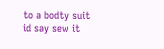to a bodty suit id say sew it